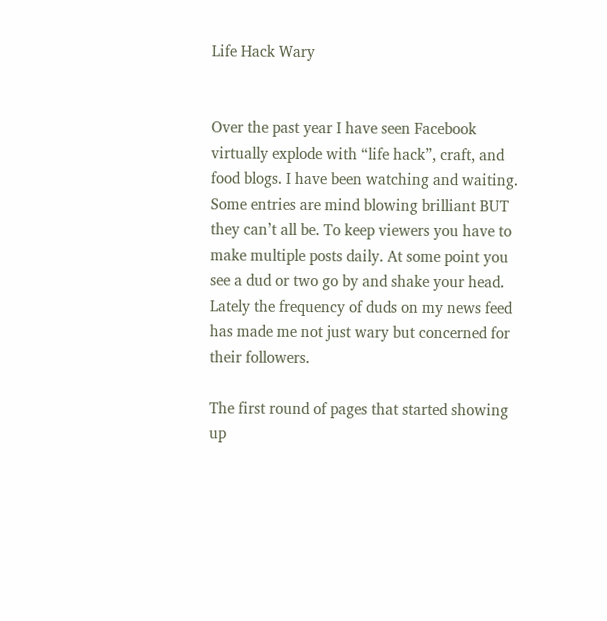Life Hack Wary


Over the past year I have seen Facebook virtually explode with “life hack”, craft, and food blogs. I have been watching and waiting. Some entries are mind blowing brilliant BUT they can’t all be. To keep viewers you have to make multiple posts daily. At some point you see a dud or two go by and shake your head. Lately the frequency of duds on my news feed has made me not just wary but concerned for their followers.

The first round of pages that started showing up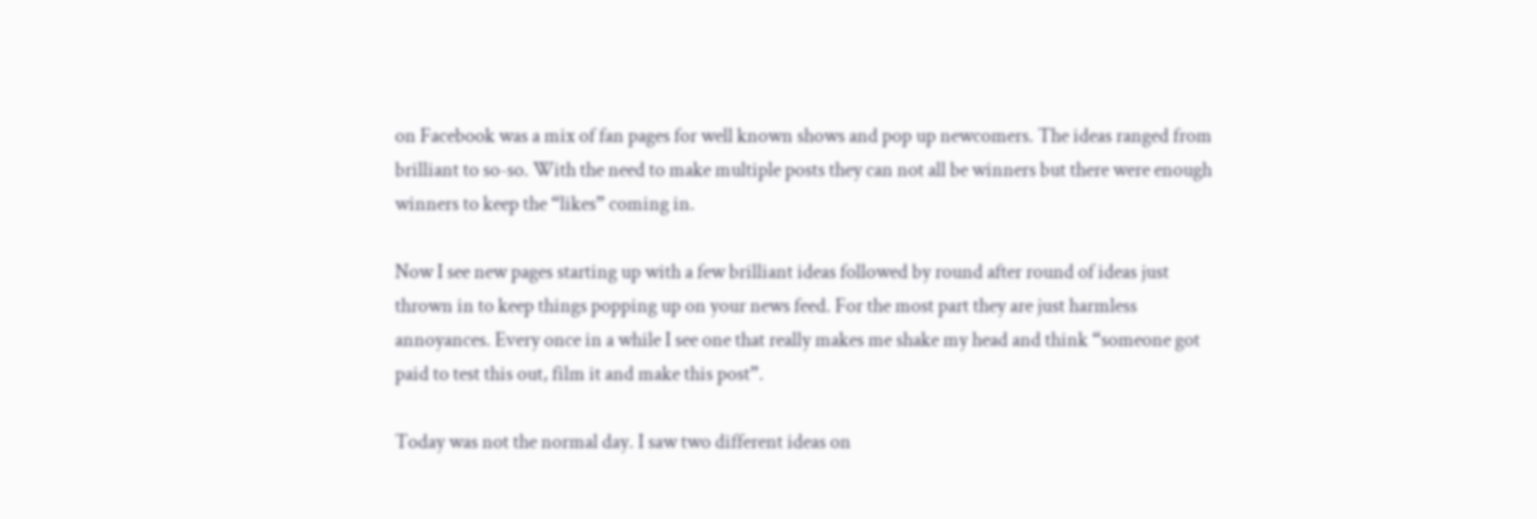on Facebook was a mix of fan pages for well known shows and pop up newcomers. The ideas ranged from brilliant to so-so. With the need to make multiple posts they can not all be winners but there were enough winners to keep the “likes” coming in.

Now I see new pages starting up with a few brilliant ideas followed by round after round of ideas just thrown in to keep things popping up on your news feed. For the most part they are just harmless annoyances. Every once in a while I see one that really makes me shake my head and think “someone got paid to test this out, film it and make this post”.

Today was not the normal day. I saw two different ideas on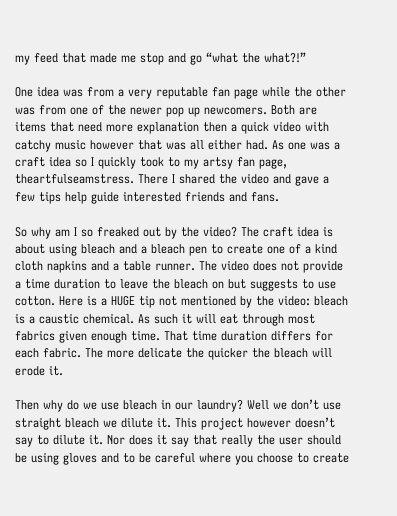my feed that made me stop and go “what the what?!”

One idea was from a very reputable fan page while the other was from one of the newer pop up newcomers. Both are items that need more explanation then a quick video with catchy music however that was all either had. As one was a craft idea so I quickly took to my artsy fan page, theartfulseamstress. There I shared the video and gave a few tips help guide interested friends and fans.

So why am I so freaked out by the video? The craft idea is about using bleach and a bleach pen to create one of a kind cloth napkins and a table runner. The video does not provide a time duration to leave the bleach on but suggests to use cotton. Here is a HUGE tip not mentioned by the video: bleach is a caustic chemical. As such it will eat through most fabrics given enough time. That time duration differs for each fabric. The more delicate the quicker the bleach will erode it.

Then why do we use bleach in our laundry? Well we don’t use straight bleach we dilute it. This project however doesn’t say to dilute it. Nor does it say that really the user should be using gloves and to be careful where you choose to create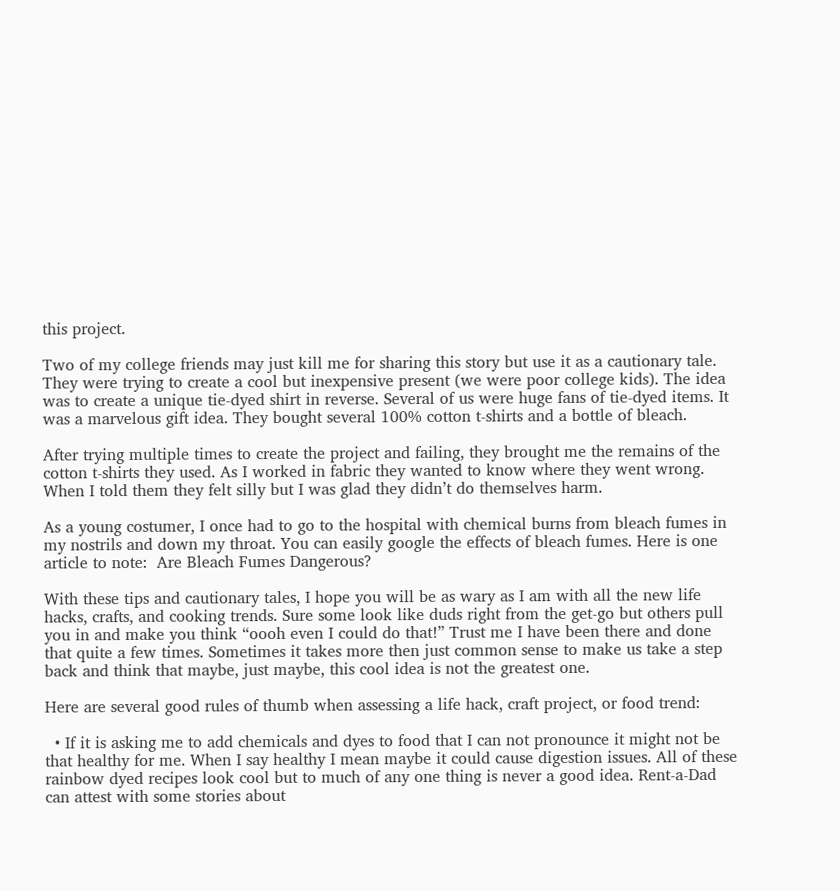this project.

Two of my college friends may just kill me for sharing this story but use it as a cautionary tale. They were trying to create a cool but inexpensive present (we were poor college kids). The idea was to create a unique tie-dyed shirt in reverse. Several of us were huge fans of tie-dyed items. It was a marvelous gift idea. They bought several 100% cotton t-shirts and a bottle of bleach.

After trying multiple times to create the project and failing, they brought me the remains of the cotton t-shirts they used. As I worked in fabric they wanted to know where they went wrong. When I told them they felt silly but I was glad they didn’t do themselves harm.

As a young costumer, I once had to go to the hospital with chemical burns from bleach fumes in my nostrils and down my throat. You can easily google the effects of bleach fumes. Here is one article to note:  Are Bleach Fumes Dangerous?

With these tips and cautionary tales, I hope you will be as wary as I am with all the new life hacks, crafts, and cooking trends. Sure some look like duds right from the get-go but others pull you in and make you think “oooh even I could do that!” Trust me I have been there and done that quite a few times. Sometimes it takes more then just common sense to make us take a step back and think that maybe, just maybe, this cool idea is not the greatest one.

Here are several good rules of thumb when assessing a life hack, craft project, or food trend:

  • If it is asking me to add chemicals and dyes to food that I can not pronounce it might not be that healthy for me. When I say healthy I mean maybe it could cause digestion issues. All of these rainbow dyed recipes look cool but to much of any one thing is never a good idea. Rent-a-Dad can attest with some stories about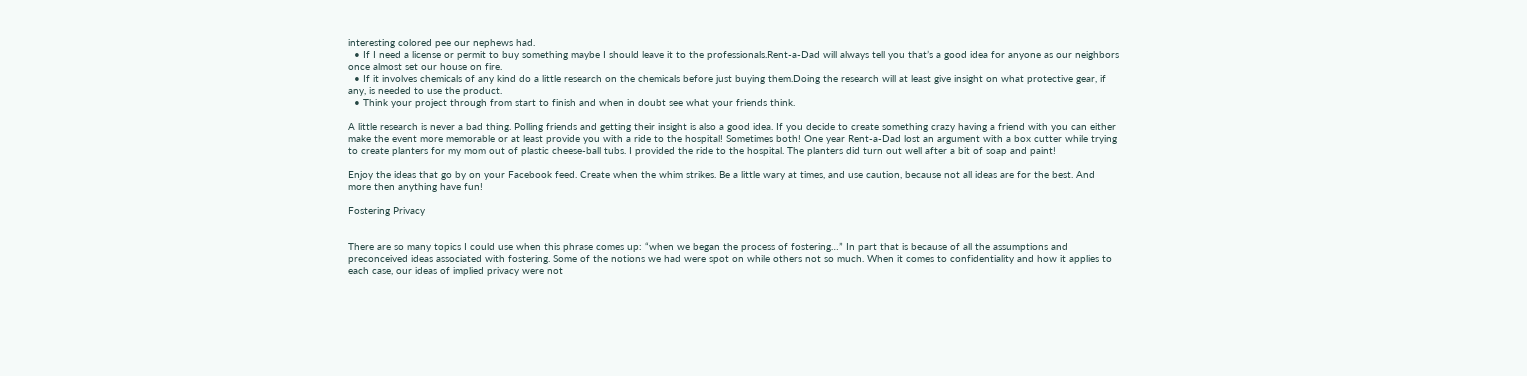interesting colored pee our nephews had.
  • If I need a license or permit to buy something maybe I should leave it to the professionals.Rent-a-Dad will always tell you that’s a good idea for anyone as our neighbors once almost set our house on fire.
  • If it involves chemicals of any kind do a little research on the chemicals before just buying them.Doing the research will at least give insight on what protective gear, if any, is needed to use the product.
  • Think your project through from start to finish and when in doubt see what your friends think.

A little research is never a bad thing. Polling friends and getting their insight is also a good idea. If you decide to create something crazy having a friend with you can either make the event more memorable or at least provide you with a ride to the hospital! Sometimes both! One year Rent-a-Dad lost an argument with a box cutter while trying to create planters for my mom out of plastic cheese-ball tubs. I provided the ride to the hospital. The planters did turn out well after a bit of soap and paint!

Enjoy the ideas that go by on your Facebook feed. Create when the whim strikes. Be a little wary at times, and use caution, because not all ideas are for the best. And more then anything have fun!

Fostering Privacy


There are so many topics I could use when this phrase comes up: “when we began the process of fostering…” In part that is because of all the assumptions and preconceived ideas associated with fostering. Some of the notions we had were spot on while others not so much. When it comes to confidentiality and how it applies to each case, our ideas of implied privacy were not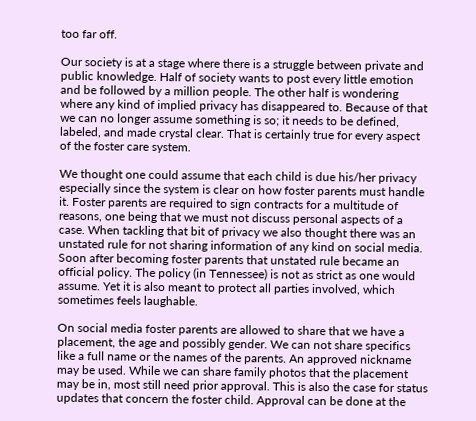too far off.

Our society is at a stage where there is a struggle between private and public knowledge. Half of society wants to post every little emotion and be followed by a million people. The other half is wondering where any kind of implied privacy has disappeared to. Because of that we can no longer assume something is so; it needs to be defined, labeled, and made crystal clear. That is certainly true for every aspect of the foster care system.

We thought one could assume that each child is due his/her privacy especially since the system is clear on how foster parents must handle it. Foster parents are required to sign contracts for a multitude of reasons, one being that we must not discuss personal aspects of a case. When tackling that bit of privacy we also thought there was an unstated rule for not sharing information of any kind on social media. Soon after becoming foster parents that unstated rule became an official policy. The policy (in Tennessee) is not as strict as one would assume. Yet it is also meant to protect all parties involved, which sometimes feels laughable.

On social media foster parents are allowed to share that we have a placement, the age and possibly gender. We can not share specifics like a full name or the names of the parents. An approved nickname may be used. While we can share family photos that the placement may be in, most still need prior approval. This is also the case for status updates that concern the foster child. Approval can be done at the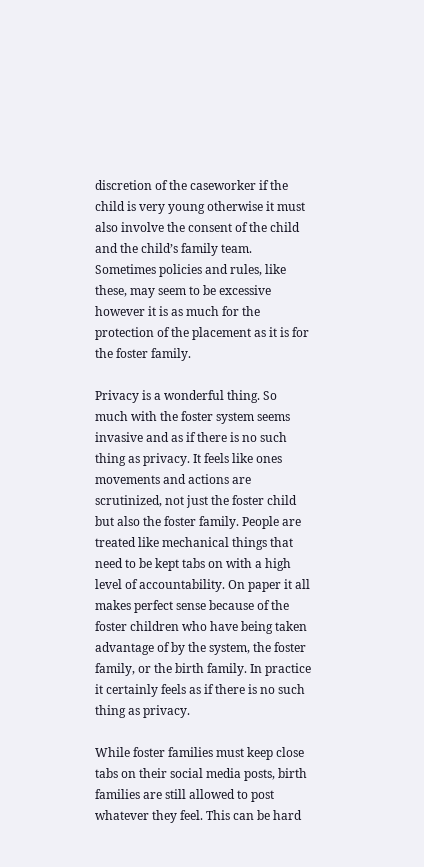discretion of the caseworker if the child is very young otherwise it must also involve the consent of the child and the child’s family team. Sometimes policies and rules, like these, may seem to be excessive however it is as much for the protection of the placement as it is for the foster family.

Privacy is a wonderful thing. So much with the foster system seems invasive and as if there is no such thing as privacy. It feels like ones movements and actions are scrutinized, not just the foster child but also the foster family. People are treated like mechanical things that need to be kept tabs on with a high level of accountability. On paper it all makes perfect sense because of the foster children who have being taken advantage of by the system, the foster family, or the birth family. In practice it certainly feels as if there is no such thing as privacy.

While foster families must keep close tabs on their social media posts, birth families are still allowed to post whatever they feel. This can be hard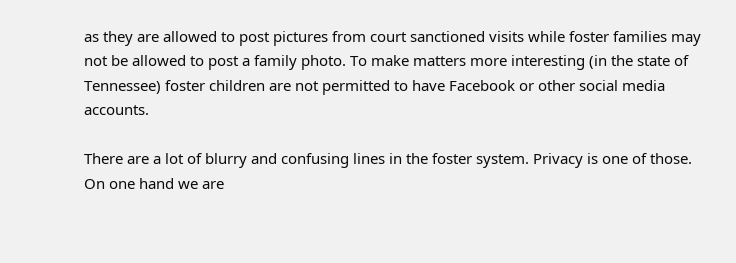as they are allowed to post pictures from court sanctioned visits while foster families may not be allowed to post a family photo. To make matters more interesting (in the state of Tennessee) foster children are not permitted to have Facebook or other social media accounts.

There are a lot of blurry and confusing lines in the foster system. Privacy is one of those. On one hand we are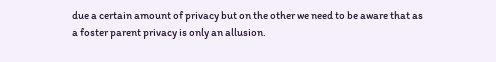due a certain amount of privacy but on the other we need to be aware that as a foster parent privacy is only an allusion.